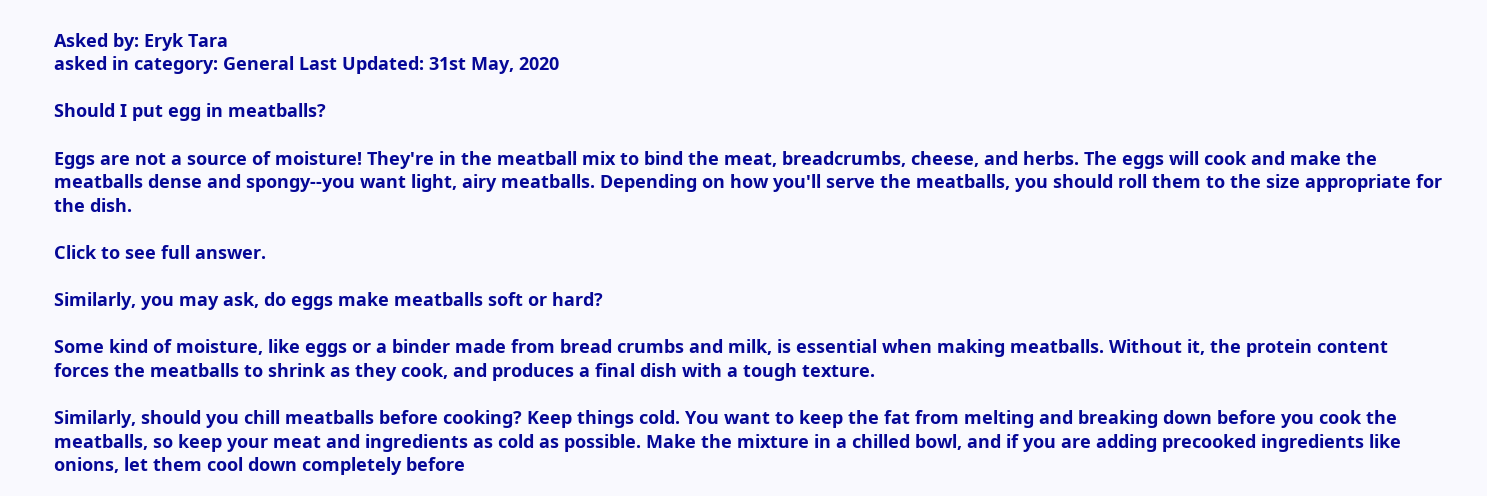Asked by: Eryk Tara
asked in category: General Last Updated: 31st May, 2020

Should I put egg in meatballs?

Eggs are not a source of moisture! They're in the meatball mix to bind the meat, breadcrumbs, cheese, and herbs. The eggs will cook and make the meatballs dense and spongy--you want light, airy meatballs. Depending on how you'll serve the meatballs, you should roll them to the size appropriate for the dish.

Click to see full answer.

Similarly, you may ask, do eggs make meatballs soft or hard?

Some kind of moisture, like eggs or a binder made from bread crumbs and milk, is essential when making meatballs. Without it, the protein content forces the meatballs to shrink as they cook, and produces a final dish with a tough texture.

Similarly, should you chill meatballs before cooking? Keep things cold. You want to keep the fat from melting and breaking down before you cook the meatballs, so keep your meat and ingredients as cold as possible. Make the mixture in a chilled bowl, and if you are adding precooked ingredients like onions, let them cool down completely before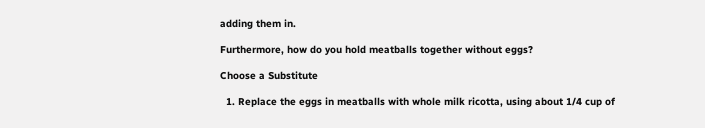adding them in.

Furthermore, how do you hold meatballs together without eggs?

Choose a Substitute

  1. Replace the eggs in meatballs with whole milk ricotta, using about 1/4 cup of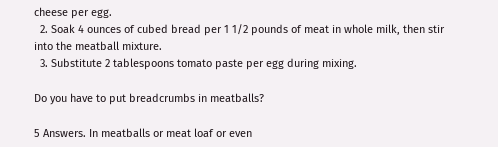cheese per egg.
  2. Soak 4 ounces of cubed bread per 1 1/2 pounds of meat in whole milk, then stir into the meatball mixture.
  3. Substitute 2 tablespoons tomato paste per egg during mixing.

Do you have to put breadcrumbs in meatballs?

5 Answers. In meatballs or meat loaf or even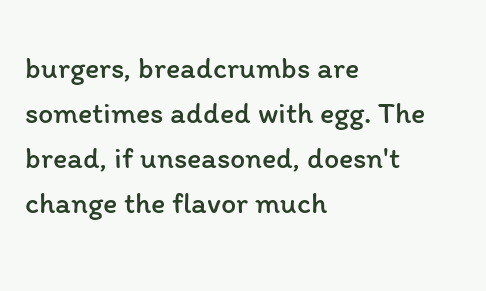burgers, breadcrumbs are sometimes added with egg. The bread, if unseasoned, doesn't change the flavor much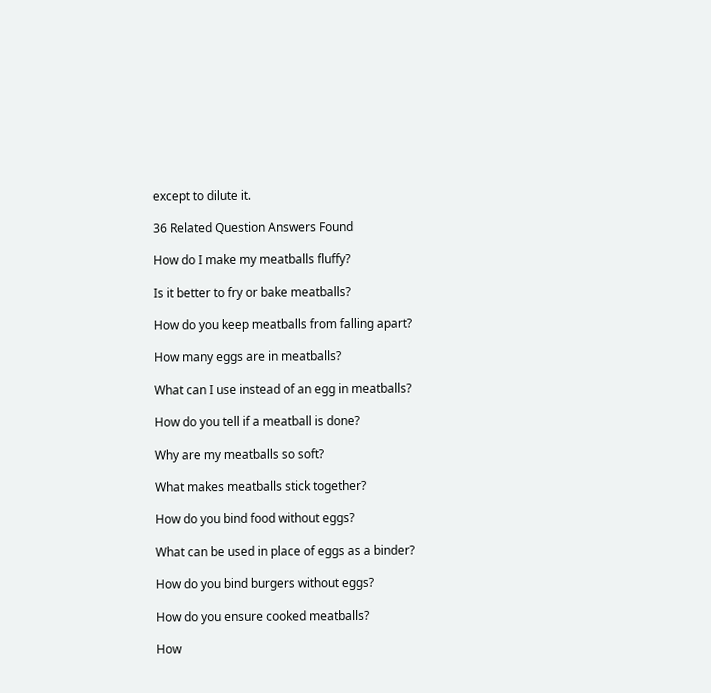except to dilute it.

36 Related Question Answers Found

How do I make my meatballs fluffy?

Is it better to fry or bake meatballs?

How do you keep meatballs from falling apart?

How many eggs are in meatballs?

What can I use instead of an egg in meatballs?

How do you tell if a meatball is done?

Why are my meatballs so soft?

What makes meatballs stick together?

How do you bind food without eggs?

What can be used in place of eggs as a binder?

How do you bind burgers without eggs?

How do you ensure cooked meatballs?

How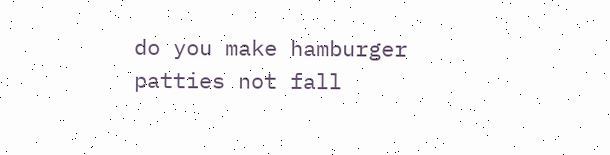do you make hamburger patties not fall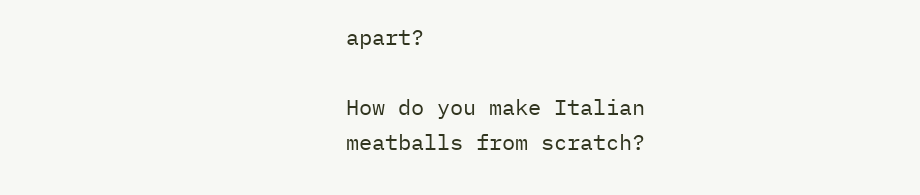apart?

How do you make Italian meatballs from scratch?